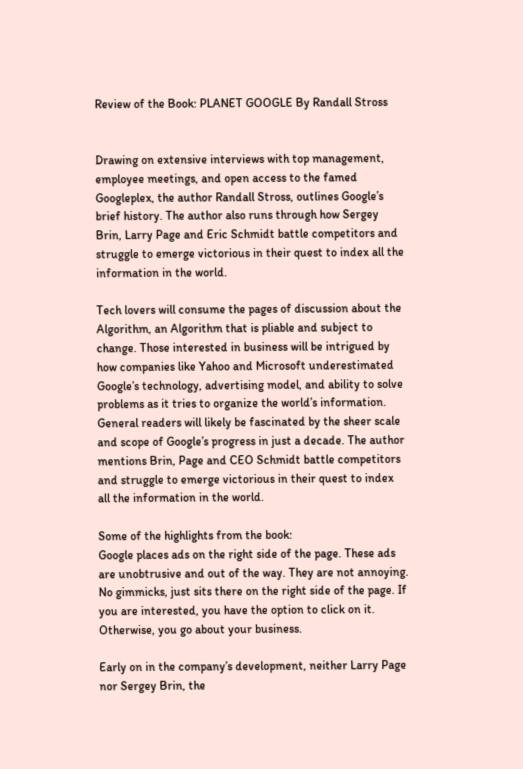Review of the Book: PLANET GOOGLE By Randall Stross


Drawing on extensive interviews with top management, employee meetings, and open access to the famed Googleplex, the author Randall Stross, outlines Google’s brief history. The author also runs through how Sergey Brin, Larry Page and Eric Schmidt battle competitors and struggle to emerge victorious in their quest to index all the information in the world.

Tech lovers will consume the pages of discussion about the Algorithm, an Algorithm that is pliable and subject to change. Those interested in business will be intrigued by how companies like Yahoo and Microsoft underestimated Google’s technology, advertising model, and ability to solve problems as it tries to organize the world’s information.  General readers will likely be fascinated by the sheer scale and scope of Google’s progress in just a decade. The author mentions Brin, Page and CEO Schmidt battle competitors and struggle to emerge victorious in their quest to index all the information in the world.

Some of the highlights from the book:
Google places ads on the right side of the page. These ads are unobtrusive and out of the way. They are not annoying. No gimmicks, just sits there on the right side of the page. If you are interested, you have the option to click on it. Otherwise, you go about your business.

Early on in the company’s development, neither Larry Page nor Sergey Brin, the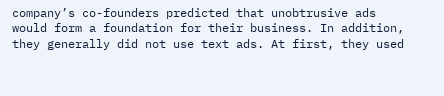company’s co-founders predicted that unobtrusive ads would form a foundation for their business. In addition, they generally did not use text ads. At first, they used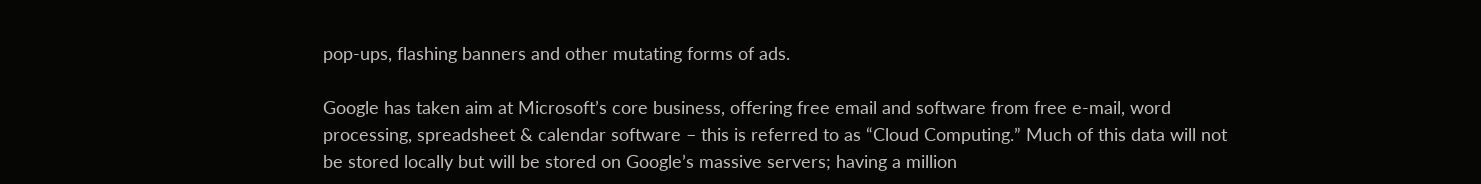pop-ups, flashing banners and other mutating forms of ads.

Google has taken aim at Microsoft’s core business, offering free email and software from free e-mail, word processing, spreadsheet & calendar software – this is referred to as “Cloud Computing.” Much of this data will not be stored locally but will be stored on Google’s massive servers; having a million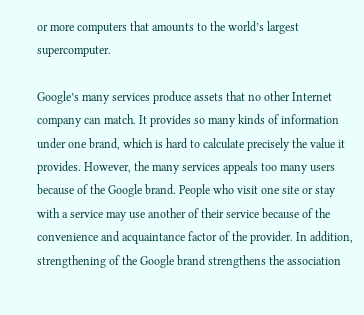or more computers that amounts to the world’s largest supercomputer.

Google’s many services produce assets that no other Internet company can match. It provides so many kinds of information under one brand, which is hard to calculate precisely the value it provides. However, the many services appeals too many users because of the Google brand. People who visit one site or stay with a service may use another of their service because of the convenience and acquaintance factor of the provider. In addition, strengthening of the Google brand strengthens the association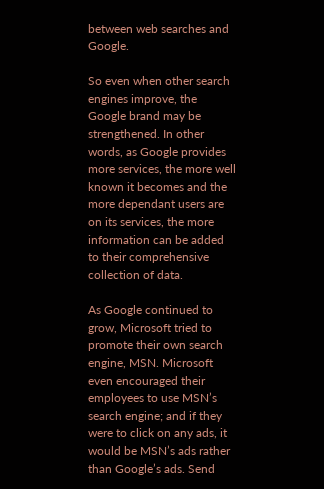between web searches and Google.

So even when other search engines improve, the Google brand may be strengthened. In other words, as Google provides more services, the more well known it becomes and the more dependant users are on its services, the more information can be added to their comprehensive collection of data.

As Google continued to grow, Microsoft tried to promote their own search engine, MSN. Microsoft even encouraged their employees to use MSN’s search engine; and if they were to click on any ads, it would be MSN’s ads rather than Google’s ads. Send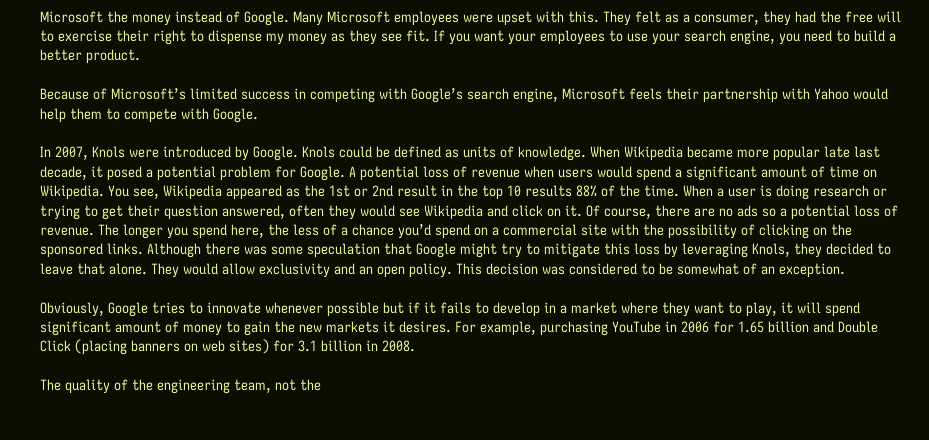Microsoft the money instead of Google. Many Microsoft employees were upset with this. They felt as a consumer, they had the free will to exercise their right to dispense my money as they see fit. If you want your employees to use your search engine, you need to build a better product.

Because of Microsoft’s limited success in competing with Google’s search engine, Microsoft feels their partnership with Yahoo would help them to compete with Google.

In 2007, Knols were introduced by Google. Knols could be defined as units of knowledge. When Wikipedia became more popular late last decade, it posed a potential problem for Google. A potential loss of revenue when users would spend a significant amount of time on Wikipedia. You see, Wikipedia appeared as the 1st or 2nd result in the top 10 results 88% of the time. When a user is doing research or trying to get their question answered, often they would see Wikipedia and click on it. Of course, there are no ads so a potential loss of revenue. The longer you spend here, the less of a chance you’d spend on a commercial site with the possibility of clicking on the sponsored links. Although there was some speculation that Google might try to mitigate this loss by leveraging Knols, they decided to leave that alone. They would allow exclusivity and an open policy. This decision was considered to be somewhat of an exception.

Obviously, Google tries to innovate whenever possible but if it fails to develop in a market where they want to play, it will spend significant amount of money to gain the new markets it desires. For example, purchasing YouTube in 2006 for 1.65 billion and Double Click (placing banners on web sites) for 3.1 billion in 2008.

The quality of the engineering team, not the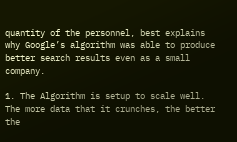quantity of the personnel, best explains why Google’s algorithm was able to produce better search results even as a small company.

1. The Algorithm is setup to scale well. The more data that it crunches, the better the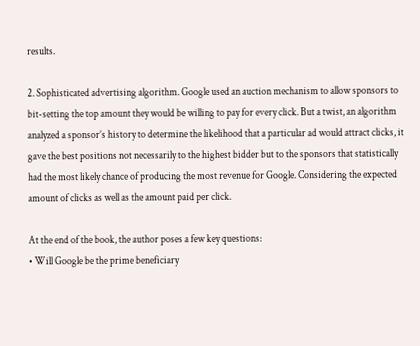results.

2. Sophisticated advertising algorithm. Google used an auction mechanism to allow sponsors to bit-setting the top amount they would be willing to pay for every click. But a twist, an algorithm analyzed a sponsor’s history to determine the likelihood that a particular ad would attract clicks, it gave the best positions not necessarily to the highest bidder but to the sponsors that statistically had the most likely chance of producing the most revenue for Google. Considering the expected amount of clicks as well as the amount paid per click.

At the end of the book, the author poses a few key questions:
• Will Google be the prime beneficiary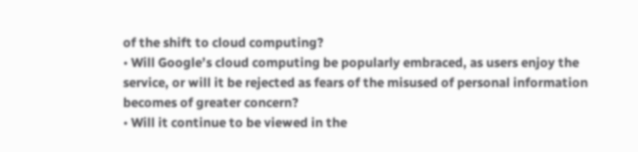of the shift to cloud computing?
• Will Google’s cloud computing be popularly embraced, as users enjoy the service, or will it be rejected as fears of the misused of personal information becomes of greater concern?
• Will it continue to be viewed in the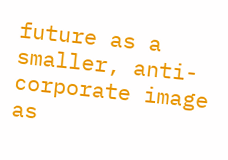future as a smaller, anti-corporate image as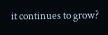it continues to grow?